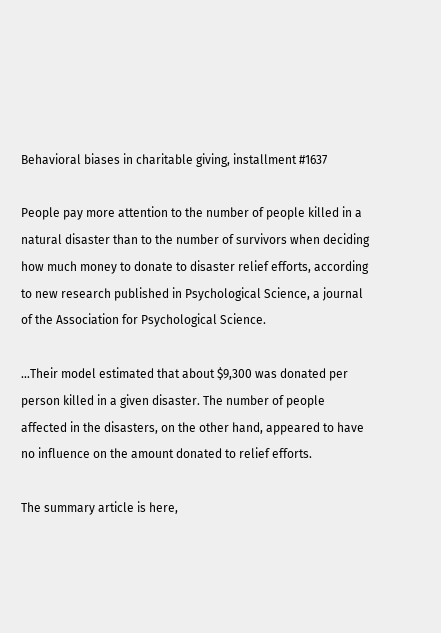Behavioral biases in charitable giving, installment #1637

People pay more attention to the number of people killed in a natural disaster than to the number of survivors when deciding how much money to donate to disaster relief efforts, according to new research published in Psychological Science, a journal of the Association for Psychological Science.

…Their model estimated that about $9,300 was donated per person killed in a given disaster. The number of people affected in the disasters, on the other hand, appeared to have no influence on the amount donated to relief efforts.

The summary article is here,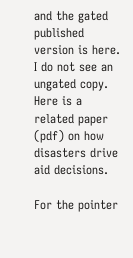and the gated published version is here.  I do not see an ungated copy.  Here is a related paper (pdf) on how disasters drive aid decisions.

For the pointer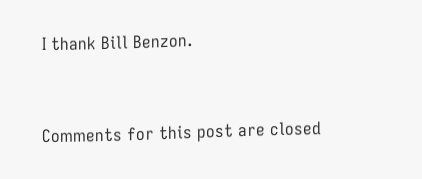I thank Bill Benzon.


Comments for this post are closed